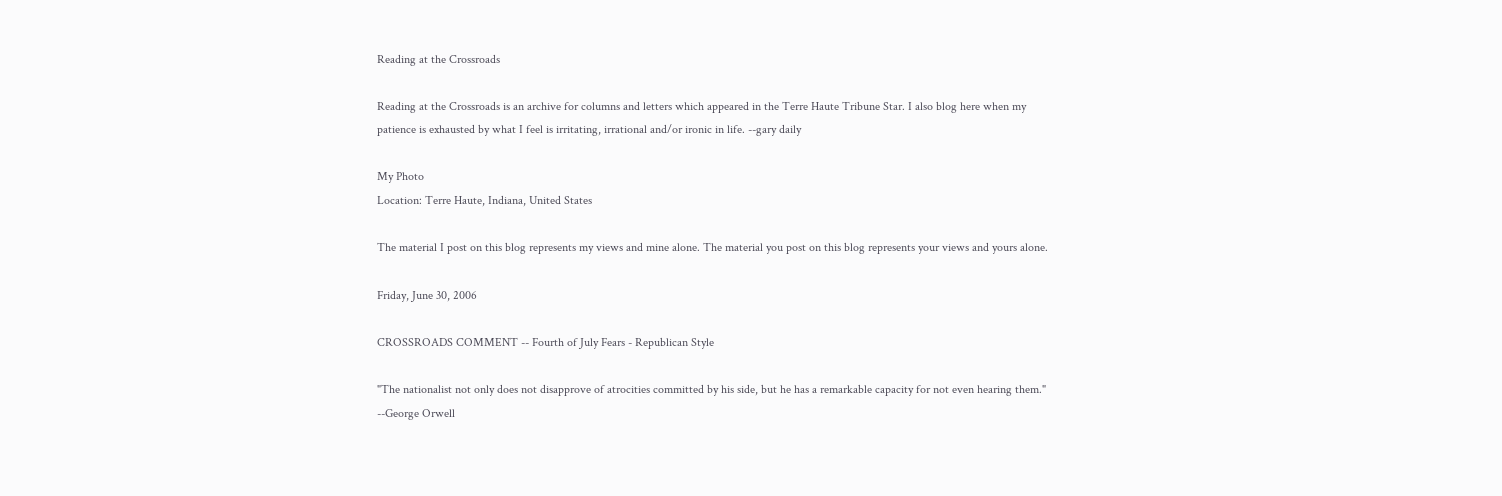Reading at the Crossroads

Reading at the Crossroads is an archive for columns and letters which appeared in the Terre Haute Tribune Star. I also blog here when my patience is exhausted by what I feel is irritating, irrational and/or ironic in life. --gary daily

My Photo
Location: Terre Haute, Indiana, United States

The material I post on this blog represents my views and mine alone. The material you post on this blog represents your views and yours alone.

Friday, June 30, 2006

CROSSROADS COMMENT -- Fourth of July Fears - Republican Style

"The nationalist not only does not disapprove of atrocities committed by his side, but he has a remarkable capacity for not even hearing them."
--George Orwell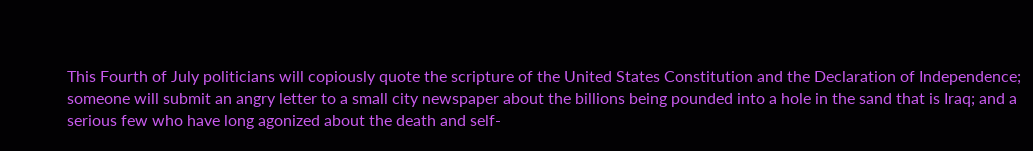This Fourth of July politicians will copiously quote the scripture of the United States Constitution and the Declaration of Independence; someone will submit an angry letter to a small city newspaper about the billions being pounded into a hole in the sand that is Iraq; and a serious few who have long agonized about the death and self-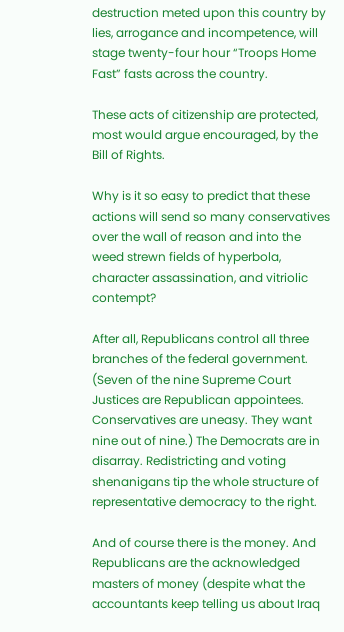destruction meted upon this country by lies, arrogance and incompetence, will stage twenty-four hour “Troops Home Fast” fasts across the country.

These acts of citizenship are protected, most would argue encouraged, by the Bill of Rights.

Why is it so easy to predict that these actions will send so many conservatives over the wall of reason and into the weed strewn fields of hyperbola, character assassination, and vitriolic contempt?

After all, Republicans control all three branches of the federal government. (Seven of the nine Supreme Court Justices are Republican appointees. Conservatives are uneasy. They want nine out of nine.) The Democrats are in disarray. Redistricting and voting shenanigans tip the whole structure of representative democracy to the right.

And of course there is the money. And Republicans are the acknowledged masters of money (despite what the accountants keep telling us about Iraq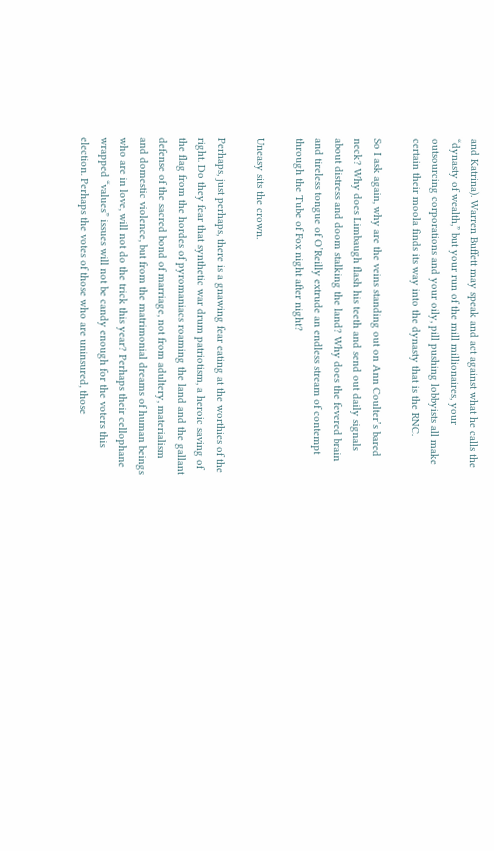and Katrina). Warren Buffett may speak and act against what he calls the “dynasty of wealth,” but your run of the mill millionaires, your outsourcing corporations and your oily, pill pushing lobbyists all make certain their moola finds its way into the dynasty that is the RNC.

So I ask again, why are the veins standing out on Ann Coulter’s bared neck? Why does Limbaugh flash his teeth and send out daily signals about distress and doom stalking the land? Why does the fevered brain and tireless tongue of O’Reilly extrude an endless stream of contempt through the Tube of Fox night after night?

Uneasy sits the crown.

Perhaps, just perhaps, there is a gnawing fear eating at the worthies of the right. Do they fear that synthetic war drum patriotism, a heroic saving of the flag from the hordes of pyromaniacs roaming the land and the gallant defense of the sacred bond of marriage, not from adultery, materialism and domestic violence, but from the matrimonial dreams of human beings who are in love, will not do the trick this year? Perhaps their cellophane wrapped “values” issues will not be candy enough for the voters this election. Perhaps the votes of those who are uninsured, those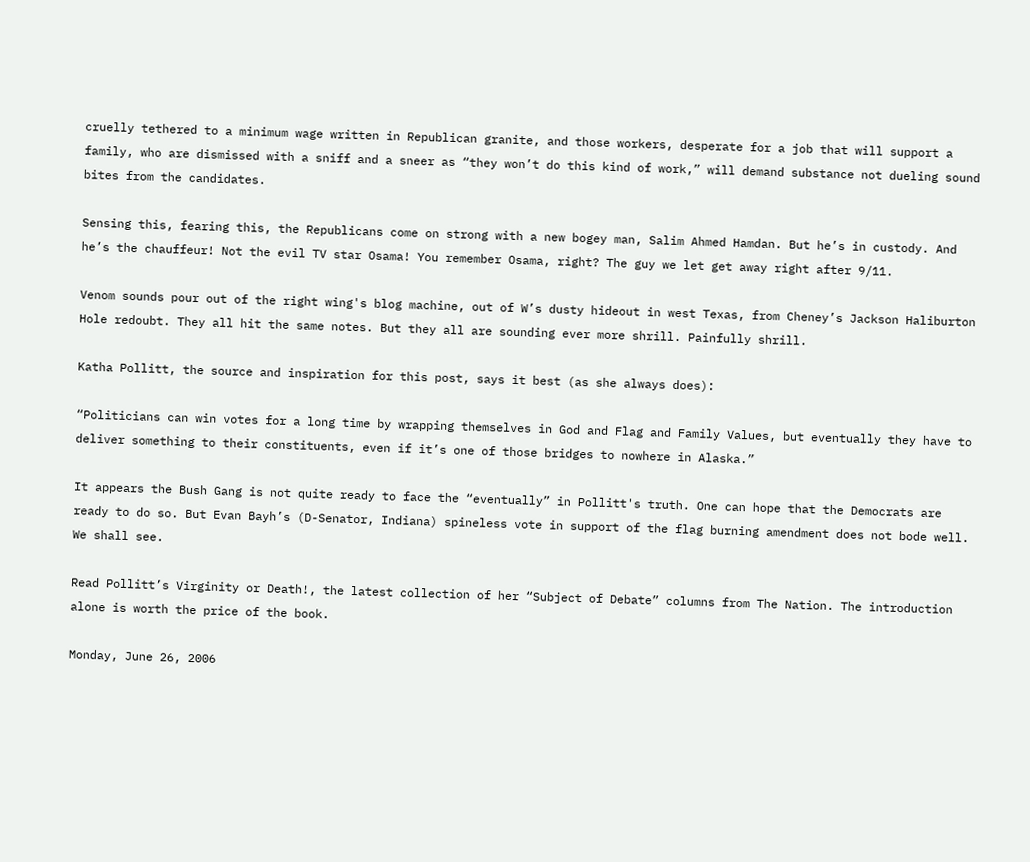cruelly tethered to a minimum wage written in Republican granite, and those workers, desperate for a job that will support a family, who are dismissed with a sniff and a sneer as “they won’t do this kind of work,” will demand substance not dueling sound bites from the candidates.

Sensing this, fearing this, the Republicans come on strong with a new bogey man, Salim Ahmed Hamdan. But he’s in custody. And he’s the chauffeur! Not the evil TV star Osama! You remember Osama, right? The guy we let get away right after 9/11.

Venom sounds pour out of the right wing's blog machine, out of W’s dusty hideout in west Texas, from Cheney’s Jackson Haliburton Hole redoubt. They all hit the same notes. But they all are sounding ever more shrill. Painfully shrill.

Katha Pollitt, the source and inspiration for this post, says it best (as she always does):

“Politicians can win votes for a long time by wrapping themselves in God and Flag and Family Values, but eventually they have to deliver something to their constituents, even if it’s one of those bridges to nowhere in Alaska.”

It appears the Bush Gang is not quite ready to face the “eventually” in Pollitt's truth. One can hope that the Democrats are ready to do so. But Evan Bayh’s (D-Senator, Indiana) spineless vote in support of the flag burning amendment does not bode well. We shall see.

Read Pollitt’s Virginity or Death!, the latest collection of her “Subject of Debate” columns from The Nation. The introduction alone is worth the price of the book.

Monday, June 26, 2006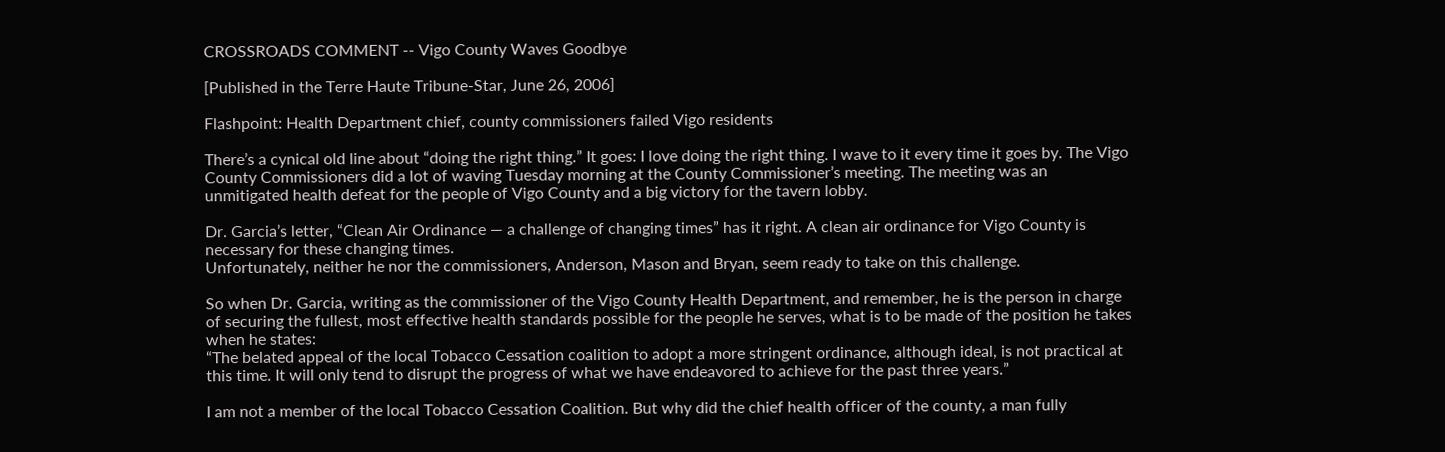CROSSROADS COMMENT -- Vigo County Waves Goodbye

[Published in the Terre Haute Tribune-Star, June 26, 2006]

Flashpoint: Health Department chief, county commissioners failed Vigo residents

There’s a cynical old line about “doing the right thing.” It goes: I love doing the right thing. I wave to it every time it goes by. The Vigo County Commissioners did a lot of waving Tuesday morning at the County Commissioner’s meeting. The meeting was an unmitigated health defeat for the people of Vigo County and a big victory for the tavern lobby.

Dr. Garcia’s letter, “Clean Air Ordinance — a challenge of changing times” has it right. A clean air ordinance for Vigo County is necessary for these changing times.
Unfortunately, neither he nor the commissioners, Anderson, Mason and Bryan, seem ready to take on this challenge.

So when Dr. Garcia, writing as the commissioner of the Vigo County Health Department, and remember, he is the person in charge of securing the fullest, most effective health standards possible for the people he serves, what is to be made of the position he takes when he states:
“The belated appeal of the local Tobacco Cessation coalition to adopt a more stringent ordinance, although ideal, is not practical at this time. It will only tend to disrupt the progress of what we have endeavored to achieve for the past three years.”

I am not a member of the local Tobacco Cessation Coalition. But why did the chief health officer of the county, a man fully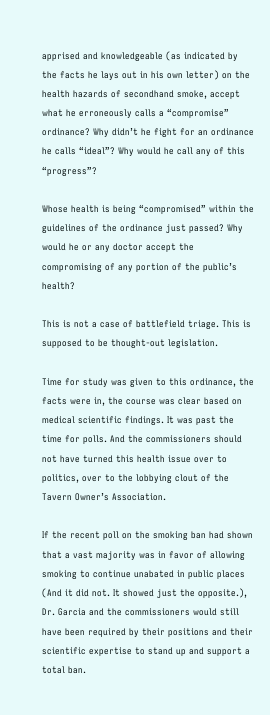apprised and knowledgeable (as indicated by the facts he lays out in his own letter) on the health hazards of secondhand smoke, accept what he erroneously calls a “compromise” ordinance? Why didn’t he fight for an ordinance he calls “ideal”? Why would he call any of this “progress”?

Whose health is being “compromised” within the guidelines of the ordinance just passed? Why would he or any doctor accept the compromising of any portion of the public’s health?

This is not a case of battlefield triage. This is supposed to be thought-out legislation.

Time for study was given to this ordinance, the facts were in, the course was clear based on medical scientific findings. It was past the time for polls. And the commissioners should not have turned this health issue over to politics, over to the lobbying clout of the Tavern Owner’s Association.

If the recent poll on the smoking ban had shown that a vast majority was in favor of allowing smoking to continue unabated in public places (And it did not. It showed just the opposite.), Dr. Garcia and the commissioners would still have been required by their positions and their scientific expertise to stand up and support a total ban.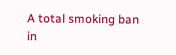A total smoking ban in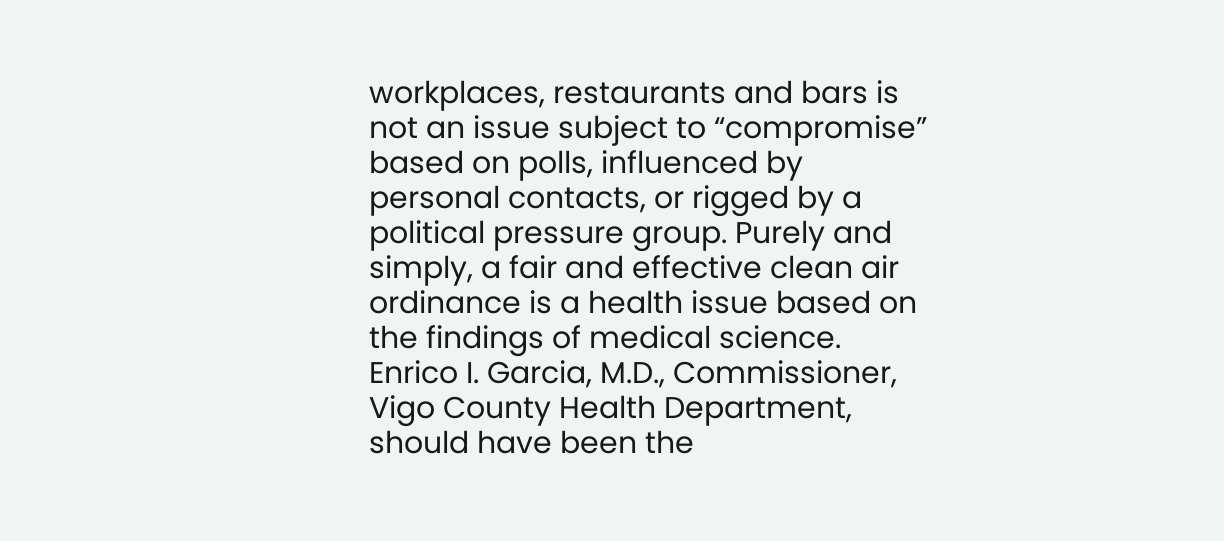workplaces, restaurants and bars is not an issue subject to “compromise” based on polls, influenced by personal contacts, or rigged by a political pressure group. Purely and simply, a fair and effective clean air ordinance is a health issue based on the findings of medical science. Enrico I. Garcia, M.D., Commissioner, Vigo County Health Department, should have been the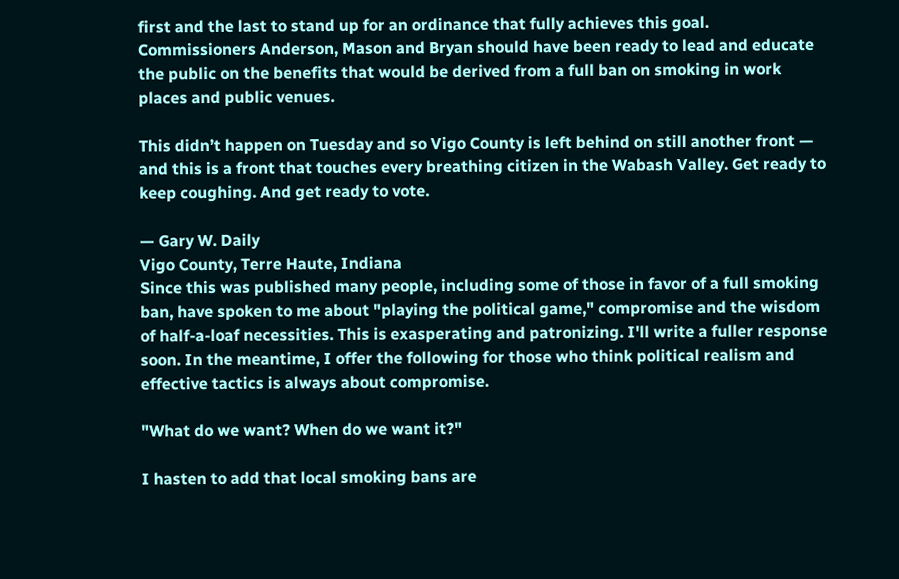first and the last to stand up for an ordinance that fully achieves this goal. Commissioners Anderson, Mason and Bryan should have been ready to lead and educate the public on the benefits that would be derived from a full ban on smoking in work places and public venues.

This didn’t happen on Tuesday and so Vigo County is left behind on still another front — and this is a front that touches every breathing citizen in the Wabash Valley. Get ready to keep coughing. And get ready to vote.

— Gary W. Daily
Vigo County, Terre Haute, Indiana
Since this was published many people, including some of those in favor of a full smoking ban, have spoken to me about "playing the political game," compromise and the wisdom of half-a-loaf necessities. This is exasperating and patronizing. I'll write a fuller response soon. In the meantime, I offer the following for those who think political realism and effective tactics is always about compromise.

"What do we want? When do we want it?"

I hasten to add that local smoking bans are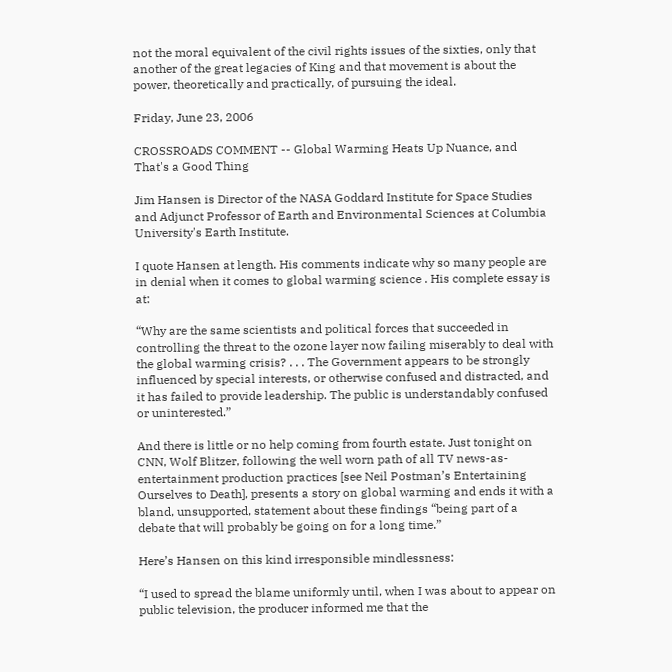not the moral equivalent of the civil rights issues of the sixties, only that another of the great legacies of King and that movement is about the power, theoretically and practically, of pursuing the ideal.

Friday, June 23, 2006

CROSSROADS COMMENT -- Global Warming Heats Up Nuance, and That's a Good Thing

Jim Hansen is Director of the NASA Goddard Institute for Space Studies and Adjunct Professor of Earth and Environmental Sciences at Columbia University's Earth Institute.

I quote Hansen at length. His comments indicate why so many people are in denial when it comes to global warming science . His complete essay is at:

“Why are the same scientists and political forces that succeeded in controlling the threat to the ozone layer now failing miserably to deal with the global warming crisis? . . . The Government appears to be strongly influenced by special interests, or otherwise confused and distracted, and it has failed to provide leadership. The public is understandably confused or uninterested.”

And there is little or no help coming from fourth estate. Just tonight on CNN, Wolf Blitzer, following the well worn path of all TV news-as-entertainment production practices [see Neil Postman’s Entertaining Ourselves to Death], presents a story on global warming and ends it with a bland, unsupported, statement about these findings “being part of a debate that will probably be going on for a long time.”

Here’s Hansen on this kind irresponsible mindlessness:

“I used to spread the blame uniformly until, when I was about to appear on public television, the producer informed me that the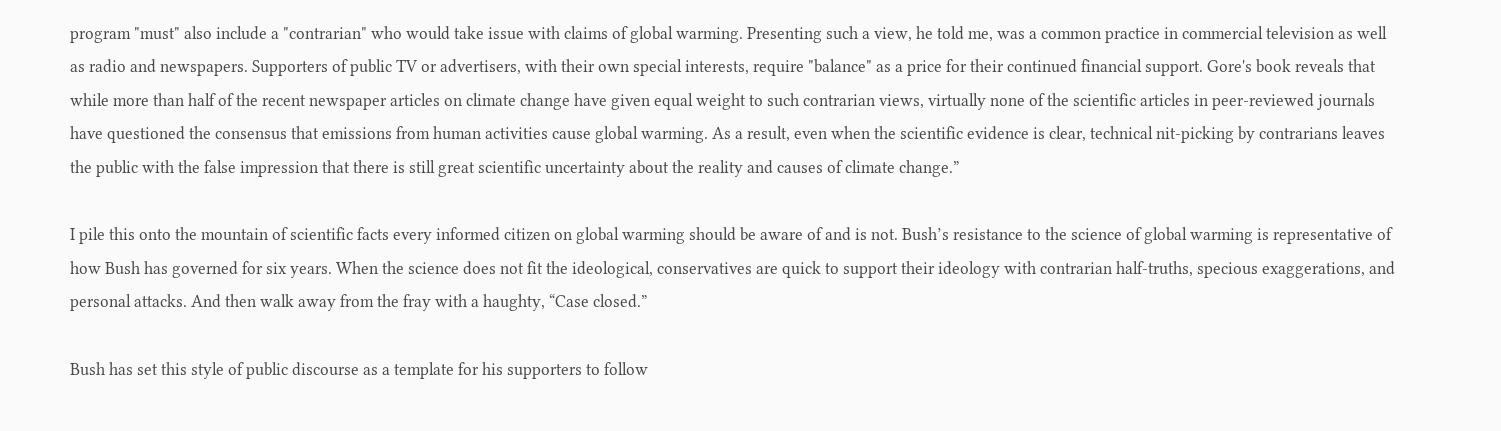program "must" also include a "contrarian" who would take issue with claims of global warming. Presenting such a view, he told me, was a common practice in commercial television as well as radio and newspapers. Supporters of public TV or advertisers, with their own special interests, require "balance" as a price for their continued financial support. Gore's book reveals that while more than half of the recent newspaper articles on climate change have given equal weight to such contrarian views, virtually none of the scientific articles in peer-reviewed journals have questioned the consensus that emissions from human activities cause global warming. As a result, even when the scientific evidence is clear, technical nit-picking by contrarians leaves the public with the false impression that there is still great scientific uncertainty about the reality and causes of climate change.”

I pile this onto the mountain of scientific facts every informed citizen on global warming should be aware of and is not. Bush’s resistance to the science of global warming is representative of how Bush has governed for six years. When the science does not fit the ideological, conservatives are quick to support their ideology with contrarian half-truths, specious exaggerations, and personal attacks. And then walk away from the fray with a haughty, “Case closed.”

Bush has set this style of public discourse as a template for his supporters to follow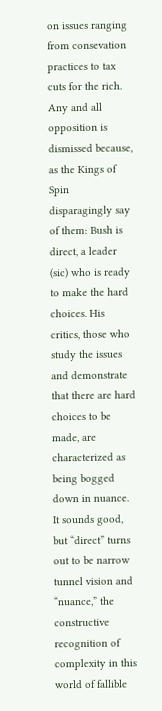on issues ranging from consevation practices to tax cuts for the rich. Any and all opposition is dismissed because, as the Kings of Spin disparagingly say of them: Bush is direct, a leader (sic) who is ready to make the hard choices. His critics, those who study the issues and demonstrate that there are hard choices to be made, are characterized as being bogged down in nuance. It sounds good, but “direct” turns out to be narrow tunnel vision and “nuance,” the constructive recognition of complexity in this world of fallible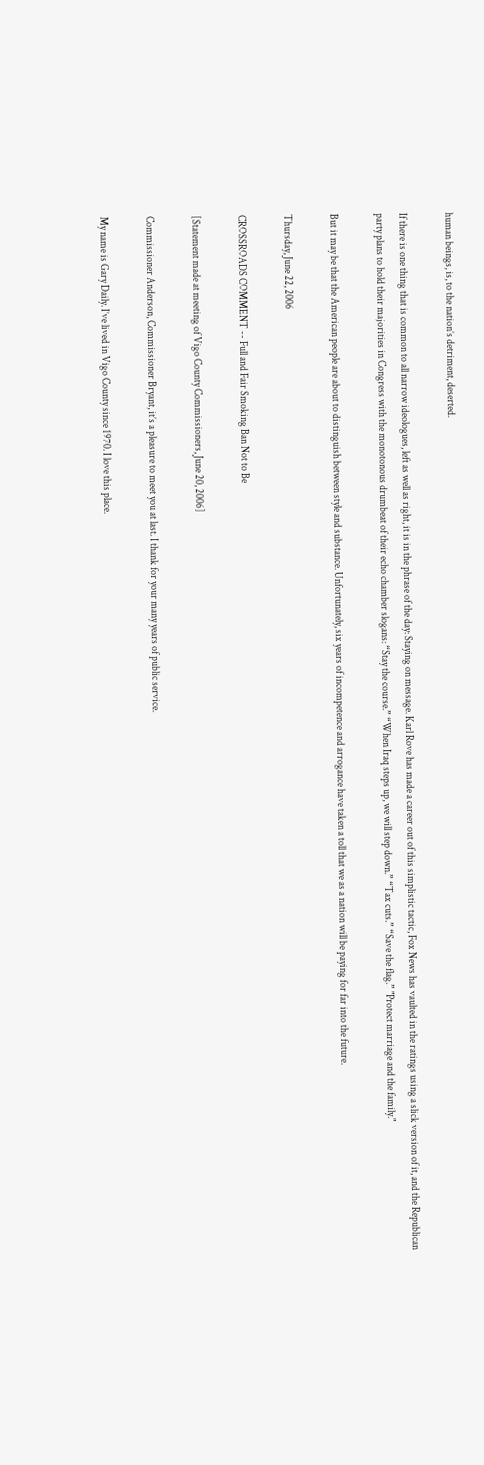human beings, is, to the nation’s detriment, deserted.

If there is one thing that is common to all narrow ideologues, left as well as right, it is in the phrase of the day: Staying on message. Karl Rove has made a career out of this simplistic tactic, Fox News has vaulted in the ratings using a slick version of it, and the Republican party plans to hold their majorities in Congress with the monotonous drumbeat of their echo chamber slogans: “Stay the course.” “When Iraq steps up, we will step down.” “Tax cuts.” “Save the flag.” "Protect marriage and the family."

But it may be that the American people are about to distinguish between style and substance. Unfortunately, six years of incompetence and arrogance have taken a toll that we as a nation will be paying for far into the future.

Thursday, June 22, 2006

CROSSROADS COMMENT -- Full and Fair Smoking Ban Not to Be

[Statement made at meeting of Vigo County Commissioners, June 20, 2006]

Commissioner Anderson, Commissioner Bryant, it’s a pleasure to meet you at last. I thank for your many years of public service.

My name is Gary Daily. I’ve lived in Vigo County since 1970. I love this place.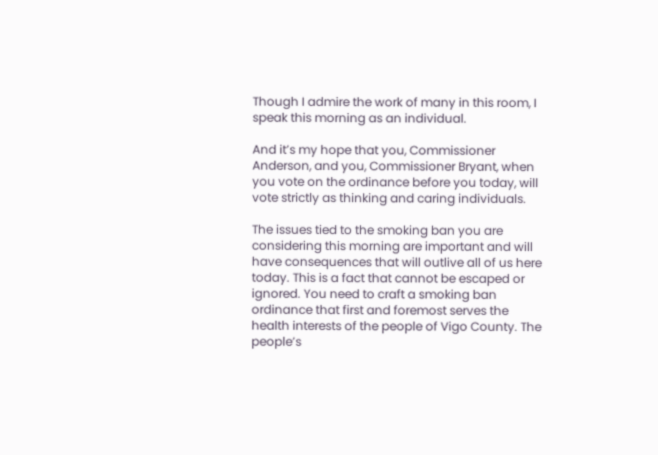Though I admire the work of many in this room, I speak this morning as an individual.

And it’s my hope that you, Commissioner Anderson, and you, Commissioner Bryant, when you vote on the ordinance before you today, will vote strictly as thinking and caring individuals.

The issues tied to the smoking ban you are considering this morning are important and will have consequences that will outlive all of us here today. This is a fact that cannot be escaped or ignored. You need to craft a smoking ban ordinance that first and foremost serves the health interests of the people of Vigo County. The people’s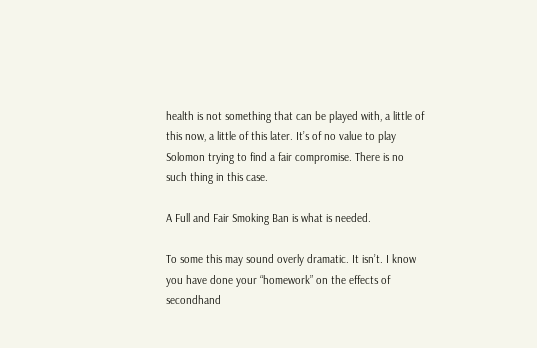health is not something that can be played with, a little of this now, a little of this later. It’s of no value to play Solomon trying to find a fair compromise. There is no such thing in this case.

A Full and Fair Smoking Ban is what is needed.

To some this may sound overly dramatic. It isn’t. I know you have done your “homework” on the effects of secondhand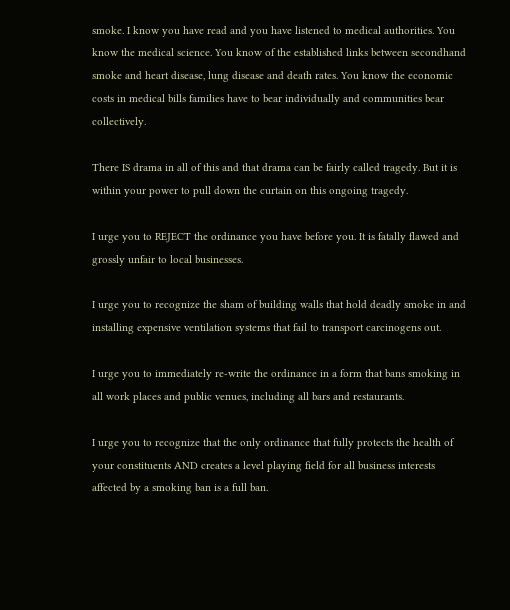smoke. I know you have read and you have listened to medical authorities. You know the medical science. You know of the established links between secondhand smoke and heart disease, lung disease and death rates. You know the economic costs in medical bills families have to bear individually and communities bear collectively.

There IS drama in all of this and that drama can be fairly called tragedy. But it is within your power to pull down the curtain on this ongoing tragedy.

I urge you to REJECT the ordinance you have before you. It is fatally flawed and grossly unfair to local businesses.

I urge you to recognize the sham of building walls that hold deadly smoke in and installing expensive ventilation systems that fail to transport carcinogens out.

I urge you to immediately re-write the ordinance in a form that bans smoking in all work places and public venues, including all bars and restaurants.

I urge you to recognize that the only ordinance that fully protects the health of your constituents AND creates a level playing field for all business interests affected by a smoking ban is a full ban.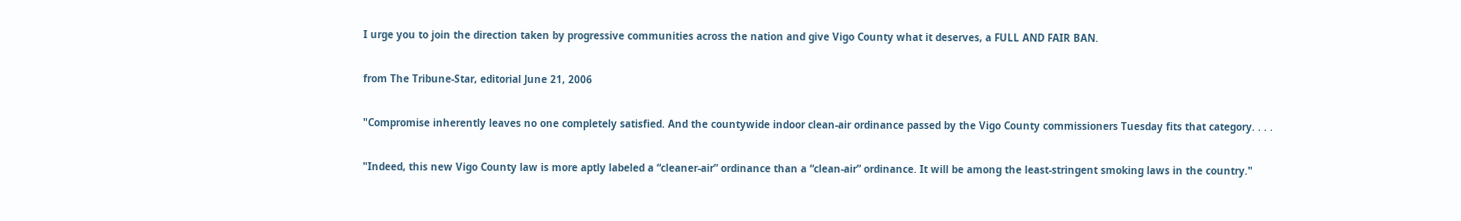I urge you to join the direction taken by progressive communities across the nation and give Vigo County what it deserves, a FULL AND FAIR BAN.

from The Tribune-Star, editorial June 21, 2006

"Compromise inherently leaves no one completely satisfied. And the countywide indoor clean-air ordinance passed by the Vigo County commissioners Tuesday fits that category. . . .

"Indeed, this new Vigo County law is more aptly labeled a “cleaner-air” ordinance than a “clean-air” ordinance. It will be among the least-stringent smoking laws in the country."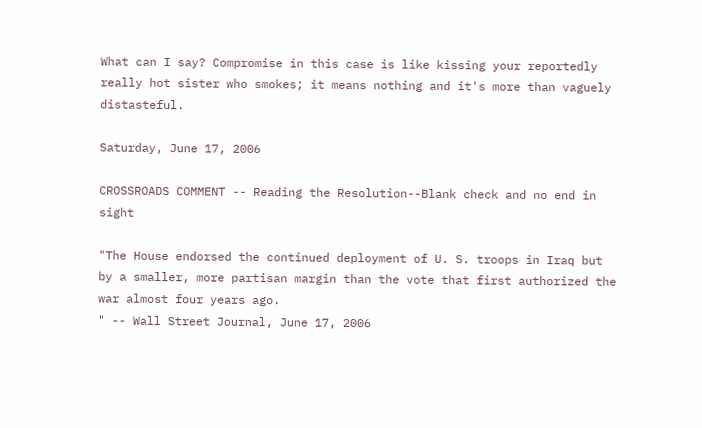What can I say? Compromise in this case is like kissing your reportedly really hot sister who smokes; it means nothing and it's more than vaguely distasteful.

Saturday, June 17, 2006

CROSSROADS COMMENT -- Reading the Resolution--Blank check and no end in sight

"The House endorsed the continued deployment of U. S. troops in Iraq but by a smaller, more partisan margin than the vote that first authorized the war almost four years ago.
" -- Wall Street Journal, June 17, 2006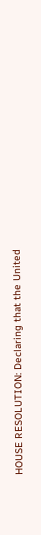HOUSE RESOLUTION: Declaring that the United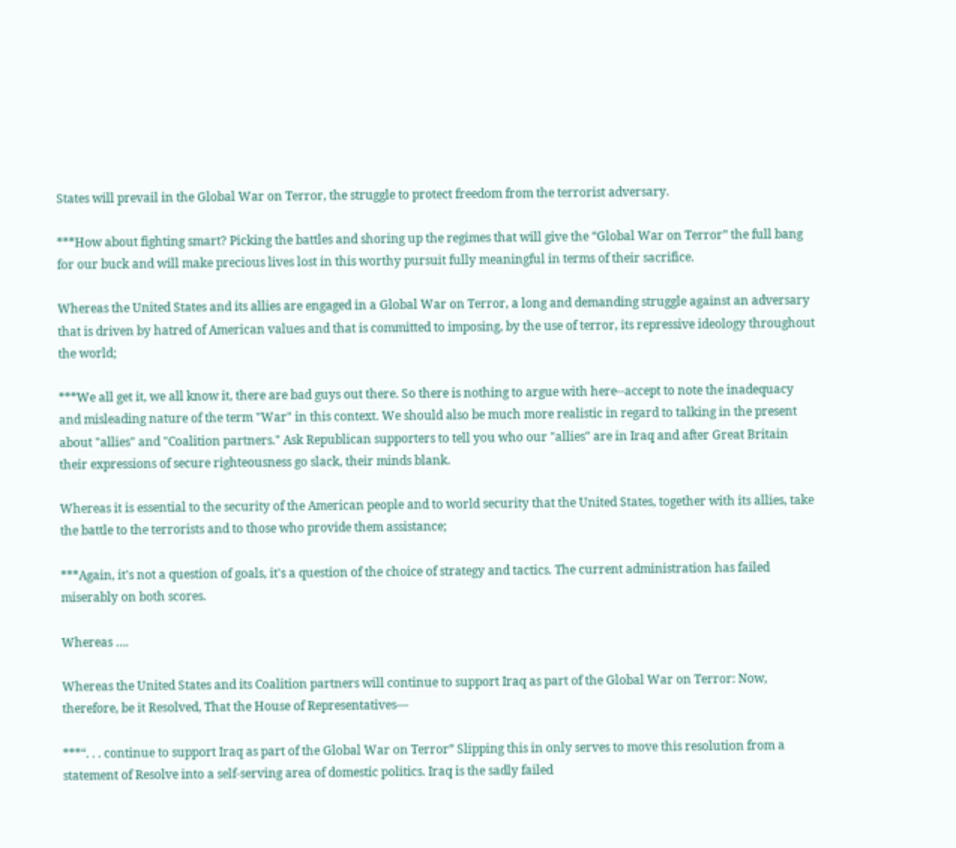States will prevail in the Global War on Terror, the struggle to protect freedom from the terrorist adversary.

***How about fighting smart? Picking the battles and shoring up the regimes that will give the “Global War on Terror” the full bang for our buck and will make precious lives lost in this worthy pursuit fully meaningful in terms of their sacrifice.

Whereas the United States and its allies are engaged in a Global War on Terror, a long and demanding struggle against an adversary that is driven by hatred of American values and that is committed to imposing, by the use of terror, its repressive ideology throughout the world;

***We all get it, we all know it, there are bad guys out there. So there is nothing to argue with here--accept to note the inadequacy and misleading nature of the term "War" in this context. We should also be much more realistic in regard to talking in the present about "allies" and "Coalition partners." Ask Republican supporters to tell you who our "allies" are in Iraq and after Great Britain their expressions of secure righteousness go slack, their minds blank.

Whereas it is essential to the security of the American people and to world security that the United States, together with its allies, take the battle to the terrorists and to those who provide them assistance;

***Again, it's not a question of goals, it's a question of the choice of strategy and tactics. The current administration has failed miserably on both scores.

Whereas ….

Whereas the United States and its Coalition partners will continue to support Iraq as part of the Global War on Terror: Now, therefore, be it Resolved, That the House of Representatives—

***“. . . continue to support Iraq as part of the Global War on Terror” Slipping this in only serves to move this resolution from a statement of Resolve into a self-serving area of domestic politics. Iraq is the sadly failed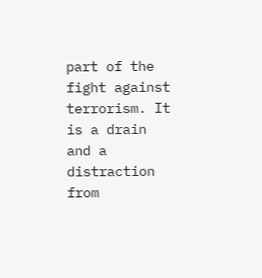part of the fight against terrorism. It is a drain and a distraction from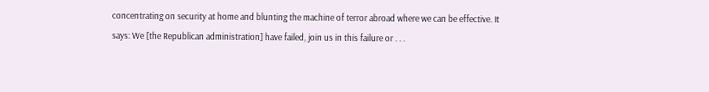concentrating on security at home and blunting the machine of terror abroad where we can be effective. It says: We [the Republican administration] have failed, join us in this failure or . . .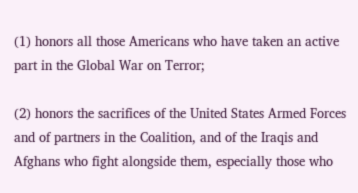(1) honors all those Americans who have taken an active part in the Global War on Terror;

(2) honors the sacrifices of the United States Armed Forces and of partners in the Coalition, and of the Iraqis and Afghans who fight alongside them, especially those who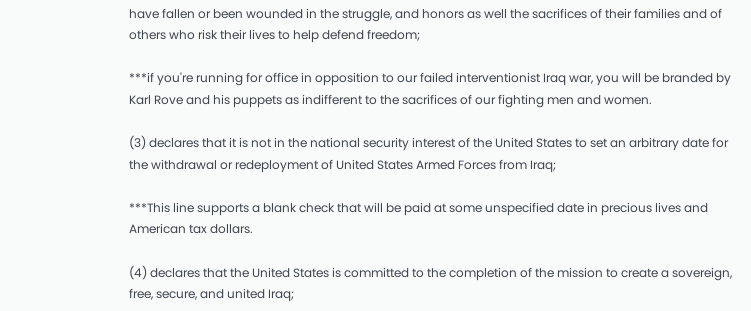have fallen or been wounded in the struggle, and honors as well the sacrifices of their families and of others who risk their lives to help defend freedom;

***if you're running for office in opposition to our failed interventionist Iraq war, you will be branded by Karl Rove and his puppets as indifferent to the sacrifices of our fighting men and women.

(3) declares that it is not in the national security interest of the United States to set an arbitrary date for the withdrawal or redeployment of United States Armed Forces from Iraq;

***This line supports a blank check that will be paid at some unspecified date in precious lives and American tax dollars.

(4) declares that the United States is committed to the completion of the mission to create a sovereign, free, secure, and united Iraq;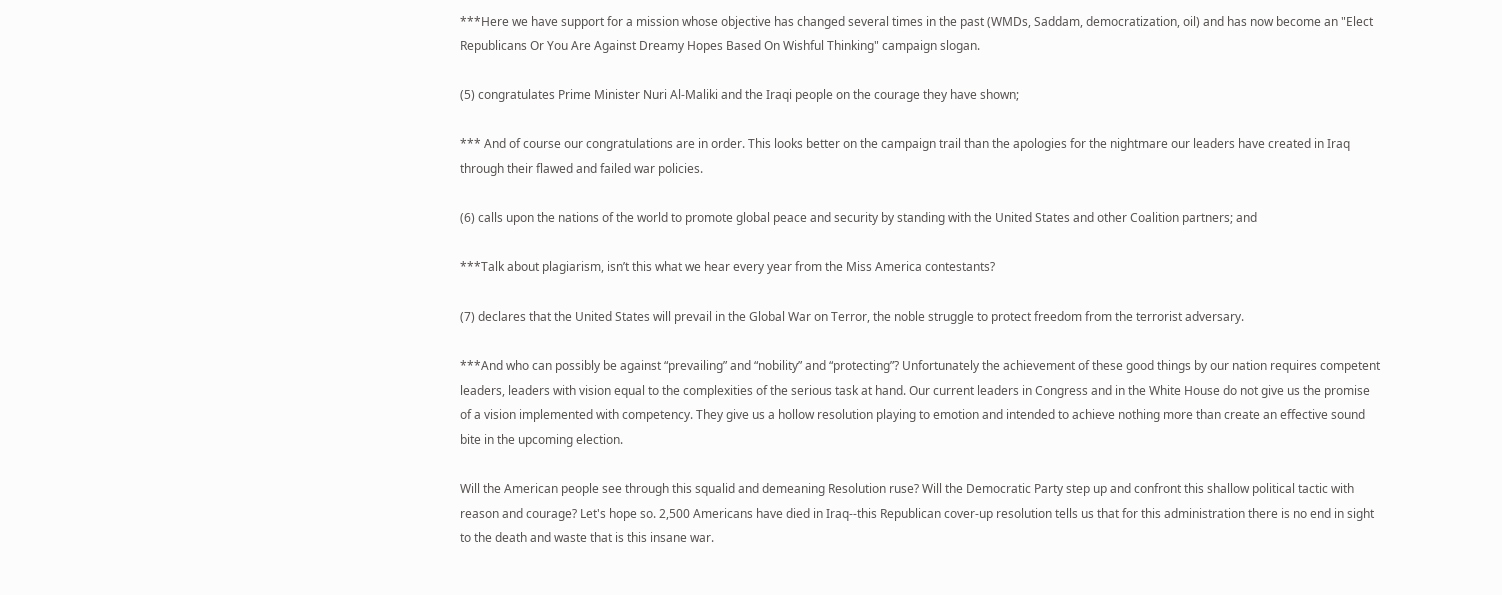***Here we have support for a mission whose objective has changed several times in the past (WMDs, Saddam, democratization, oil) and has now become an "Elect Republicans Or You Are Against Dreamy Hopes Based On Wishful Thinking" campaign slogan.

(5) congratulates Prime Minister Nuri Al-Maliki and the Iraqi people on the courage they have shown;

*** And of course our congratulations are in order. This looks better on the campaign trail than the apologies for the nightmare our leaders have created in Iraq through their flawed and failed war policies.

(6) calls upon the nations of the world to promote global peace and security by standing with the United States and other Coalition partners; and

***Talk about plagiarism, isn’t this what we hear every year from the Miss America contestants?

(7) declares that the United States will prevail in the Global War on Terror, the noble struggle to protect freedom from the terrorist adversary.

***And who can possibly be against “prevailing” and “nobility” and “protecting”? Unfortunately the achievement of these good things by our nation requires competent leaders, leaders with vision equal to the complexities of the serious task at hand. Our current leaders in Congress and in the White House do not give us the promise of a vision implemented with competency. They give us a hollow resolution playing to emotion and intended to achieve nothing more than create an effective sound bite in the upcoming election.

Will the American people see through this squalid and demeaning Resolution ruse? Will the Democratic Party step up and confront this shallow political tactic with reason and courage? Let's hope so. 2,500 Americans have died in Iraq--this Republican cover-up resolution tells us that for this administration there is no end in sight to the death and waste that is this insane war.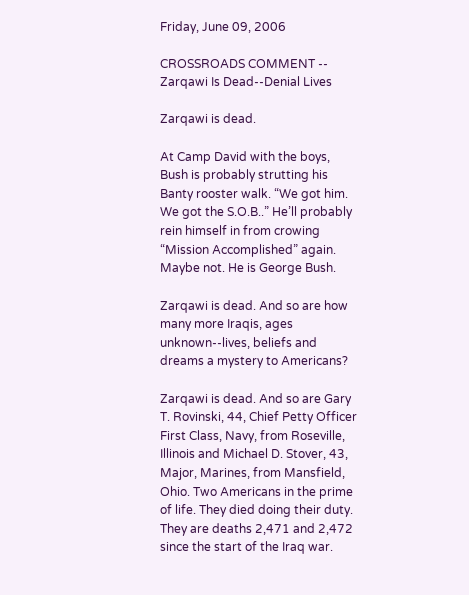Friday, June 09, 2006

CROSSROADS COMMENT -- Zarqawi Is Dead--Denial Lives

Zarqawi is dead.

At Camp David with the boys, Bush is probably strutting his Banty rooster walk. “We got him. We got the S.O.B..” He’ll probably rein himself in from crowing “Mission Accomplished” again. Maybe not. He is George Bush.

Zarqawi is dead. And so are how many more Iraqis, ages unknown--lives, beliefs and dreams a mystery to Americans?

Zarqawi is dead. And so are Gary T. Rovinski, 44, Chief Petty Officer First Class, Navy, from Roseville, Illinois and Michael D. Stover, 43, Major, Marines, from Mansfield, Ohio. Two Americans in the prime of life. They died doing their duty. They are deaths 2,471 and 2,472 since the start of the Iraq war.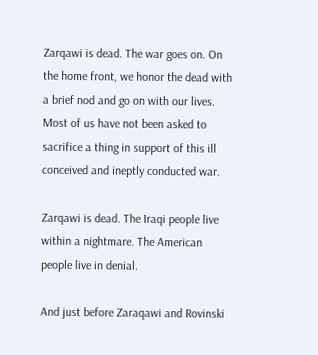Zarqawi is dead. The war goes on. On the home front, we honor the dead with a brief nod and go on with our lives. Most of us have not been asked to sacrifice a thing in support of this ill conceived and ineptly conducted war.

Zarqawi is dead. The Iraqi people live within a nightmare. The American people live in denial.

And just before Zaraqawi and Rovinski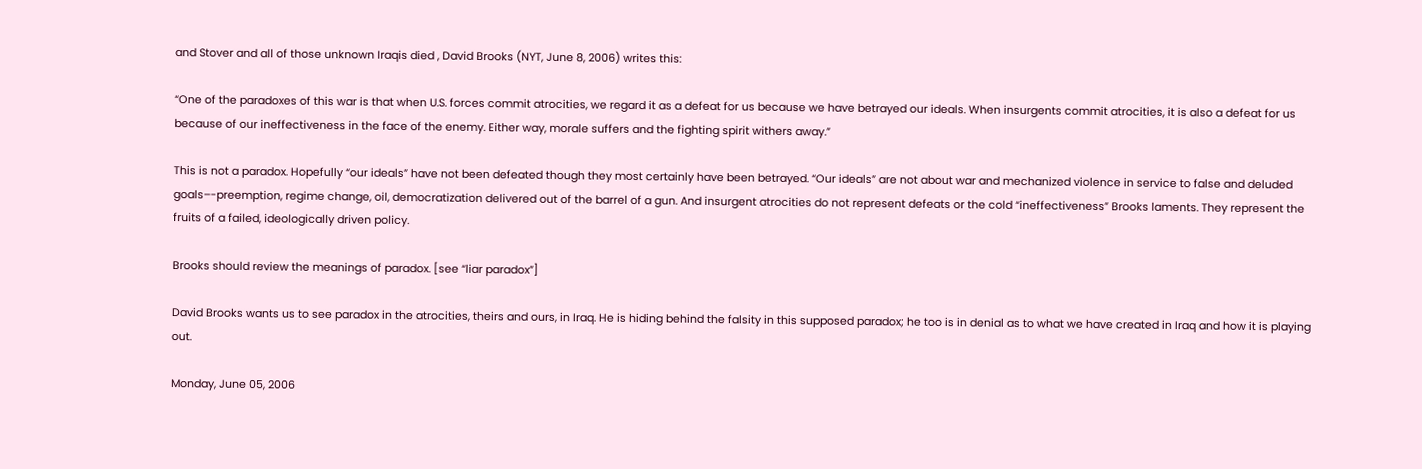and Stover and all of those unknown Iraqis died , David Brooks (NYT, June 8, 2006) writes this:

“One of the paradoxes of this war is that when U.S. forces commit atrocities, we regard it as a defeat for us because we have betrayed our ideals. When insurgents commit atrocities, it is also a defeat for us because of our ineffectiveness in the face of the enemy. Either way, morale suffers and the fighting spirit withers away.”

This is not a paradox. Hopefully “our ideals” have not been defeated though they most certainly have been betrayed. “Our ideals” are not about war and mechanized violence in service to false and deluded goals–-preemption, regime change, oil, democratization delivered out of the barrel of a gun. And insurgent atrocities do not represent defeats or the cold “ineffectiveness” Brooks laments. They represent the fruits of a failed, ideologically driven policy.

Brooks should review the meanings of paradox. [see “liar paradox”]

David Brooks wants us to see paradox in the atrocities, theirs and ours, in Iraq. He is hiding behind the falsity in this supposed paradox; he too is in denial as to what we have created in Iraq and how it is playing out.

Monday, June 05, 2006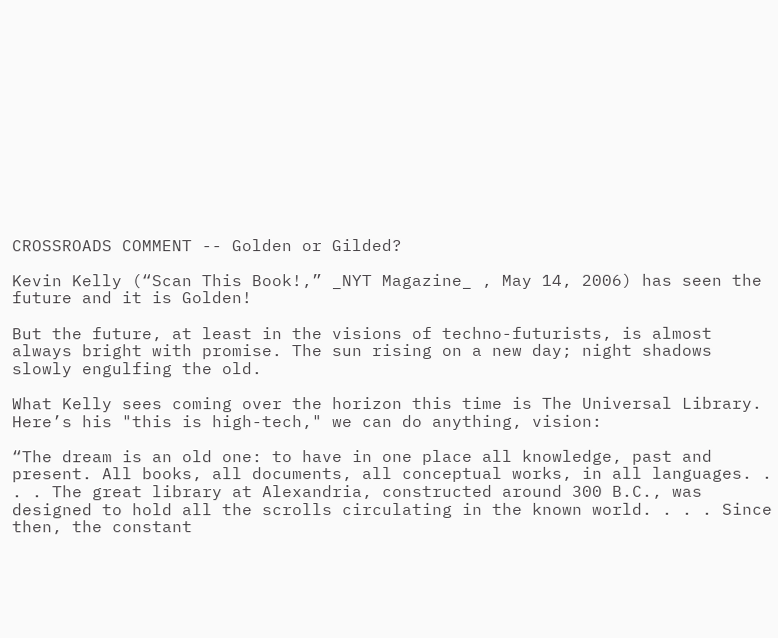CROSSROADS COMMENT -- Golden or Gilded?

Kevin Kelly (“Scan This Book!,” _NYT Magazine_ , May 14, 2006) has seen the future and it is Golden!

But the future, at least in the visions of techno-futurists, is almost always bright with promise. The sun rising on a new day; night shadows slowly engulfing the old.

What Kelly sees coming over the horizon this time is The Universal Library. Here’s his "this is high-tech," we can do anything, vision:

“The dream is an old one: to have in one place all knowledge, past and present. All books, all documents, all conceptual works, in all languages. . . . The great library at Alexandria, constructed around 300 B.C., was designed to hold all the scrolls circulating in the known world. . . . Since then, the constant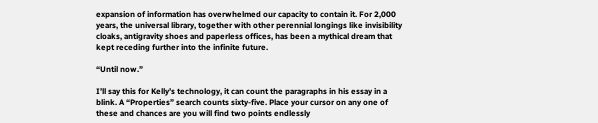expansion of information has overwhelmed our capacity to contain it. For 2,000 years, the universal library, together with other perennial longings like invisibility cloaks, antigravity shoes and paperless offices, has been a mythical dream that kept receding further into the infinite future.

“Until now.”

I’ll say this for Kelly’s technology, it can count the paragraphs in his essay in a blink. A “Properties” search counts sixty-five. Place your cursor on any one of these and chances are you will find two points endlessly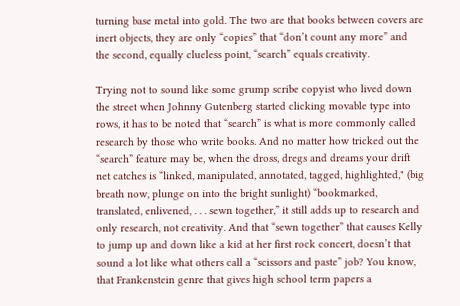turning base metal into gold. The two are that books between covers are inert objects, they are only “copies” that “don’t count any more” and the second, equally clueless point, “search” equals creativity.

Trying not to sound like some grump scribe copyist who lived down the street when Johnny Gutenberg started clicking movable type into rows, it has to be noted that “search” is what is more commonly called research by those who write books. And no matter how tricked out the “search” feature may be, when the dross, dregs and dreams your drift net catches is “linked, manipulated, annotated, tagged, highlighted," (big breath now, plunge on into the bright sunlight) “bookmarked, translated, enlivened, . . . sewn together,” it still adds up to research and only research, not creativity. And that “sewn together” that causes Kelly to jump up and down like a kid at her first rock concert, doesn’t that sound a lot like what others call a “scissors and paste” job? You know, that Frankenstein genre that gives high school term papers a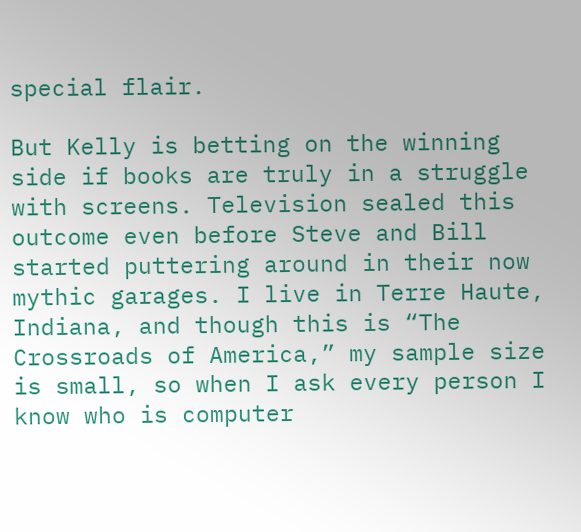special flair.

But Kelly is betting on the winning side if books are truly in a struggle with screens. Television sealed this outcome even before Steve and Bill started puttering around in their now mythic garages. I live in Terre Haute, Indiana, and though this is “The Crossroads of America,” my sample size is small, so when I ask every person I know who is computer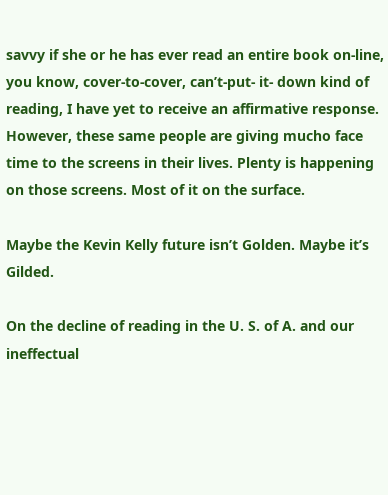savvy if she or he has ever read an entire book on-line, you know, cover-to-cover, can’t-put- it- down kind of reading, I have yet to receive an affirmative response. However, these same people are giving mucho face time to the screens in their lives. Plenty is happening on those screens. Most of it on the surface.

Maybe the Kevin Kelly future isn’t Golden. Maybe it’s Gilded.

On the decline of reading in the U. S. of A. and our ineffectual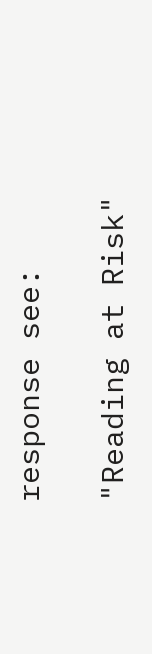response see:

"Reading at Risk"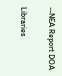--NEA Report DOA

Libraries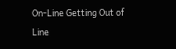On-Line Getting Out of Line